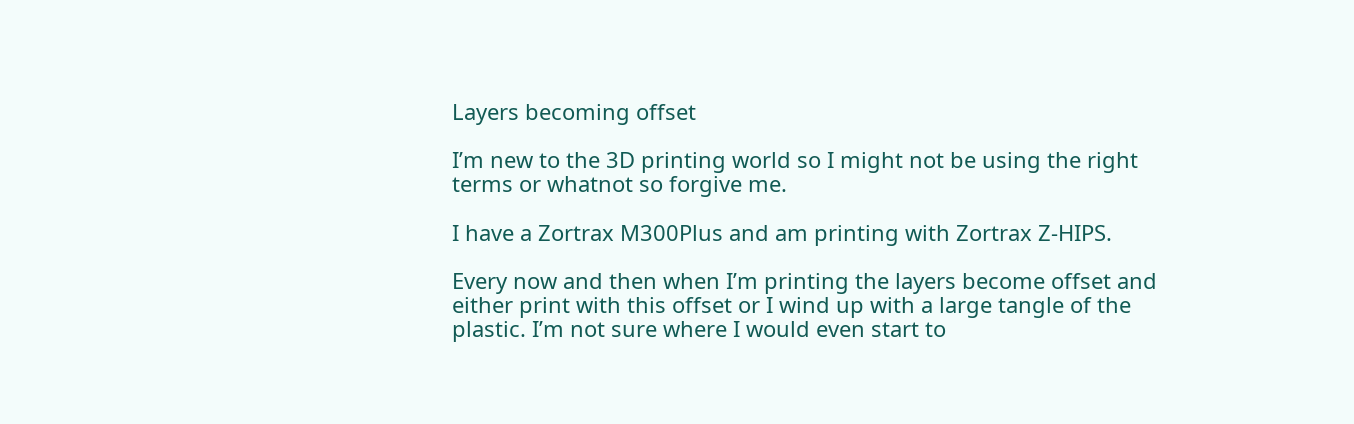Layers becoming offset

I’m new to the 3D printing world so I might not be using the right terms or whatnot so forgive me.

I have a Zortrax M300Plus and am printing with Zortrax Z-HIPS.

Every now and then when I’m printing the layers become offset and either print with this offset or I wind up with a large tangle of the plastic. I’m not sure where I would even start to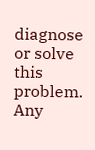diagnose or solve this problem. Any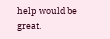help would be great.